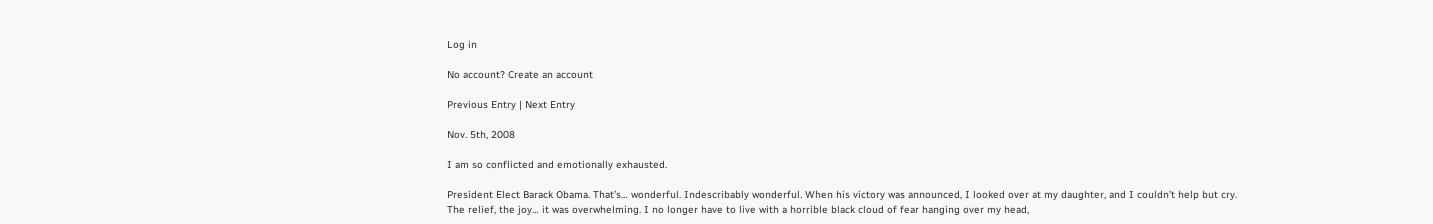Log in

No account? Create an account

Previous Entry | Next Entry

Nov. 5th, 2008

I am so conflicted and emotionally exhausted.

President Elect Barack Obama. That’s… wonderful. Indescribably wonderful. When his victory was announced, I looked over at my daughter, and I couldn’t help but cry. The relief, the joy… it was overwhelming. I no longer have to live with a horrible black cloud of fear hanging over my head,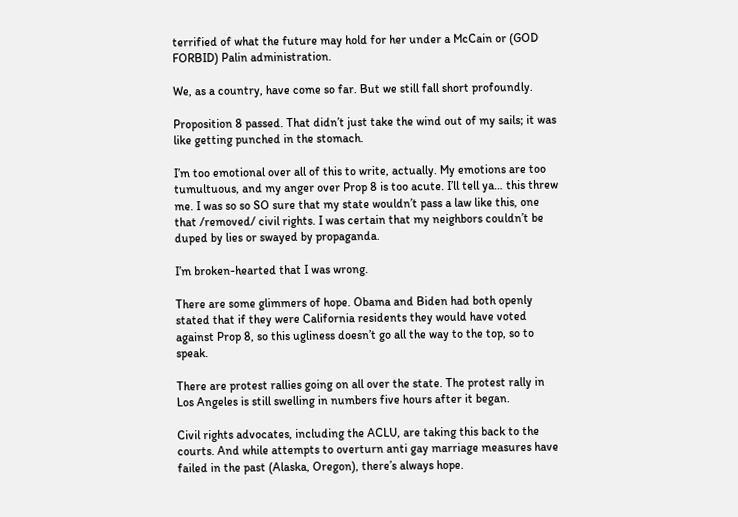terrified of what the future may hold for her under a McCain or (GOD FORBID) Palin administration.

We, as a country, have come so far. But we still fall short profoundly.

Proposition 8 passed. That didn’t just take the wind out of my sails; it was like getting punched in the stomach.

I’m too emotional over all of this to write, actually. My emotions are too tumultuous, and my anger over Prop 8 is too acute. I’ll tell ya… this threw me. I was so so SO sure that my state wouldn’t pass a law like this, one that /removed/ civil rights. I was certain that my neighbors couldn’t be duped by lies or swayed by propaganda.

I’m broken-hearted that I was wrong.

There are some glimmers of hope. Obama and Biden had both openly stated that if they were California residents they would have voted against Prop 8, so this ugliness doesn’t go all the way to the top, so to speak.

There are protest rallies going on all over the state. The protest rally in Los Angeles is still swelling in numbers five hours after it began.

Civil rights advocates, including the ACLU, are taking this back to the courts. And while attempts to overturn anti gay marriage measures have failed in the past (Alaska, Oregon), there’s always hope.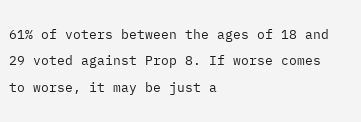61% of voters between the ages of 18 and 29 voted against Prop 8. If worse comes to worse, it may be just a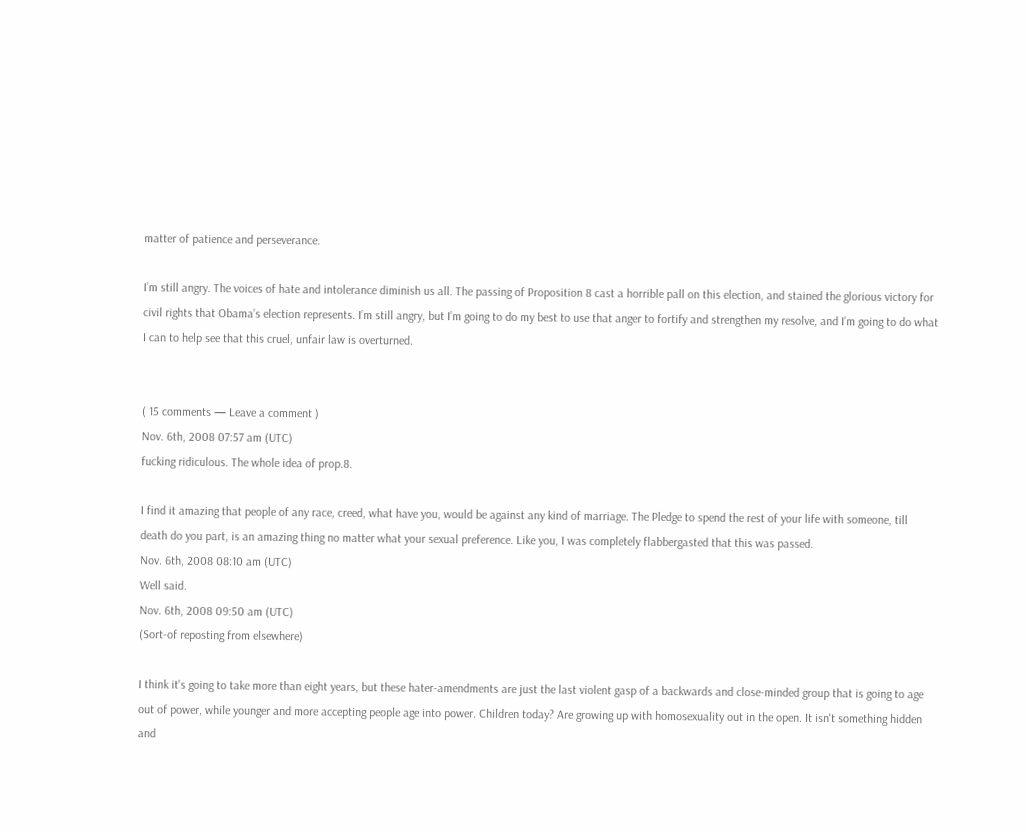matter of patience and perseverance.

I’m still angry. The voices of hate and intolerance diminish us all. The passing of Proposition 8 cast a horrible pall on this election, and stained the glorious victory for civil rights that Obama’s election represents. I’m still angry, but I’m going to do my best to use that anger to fortify and strengthen my resolve, and I’m going to do what I can to help see that this cruel, unfair law is overturned.


( 15 comments — Leave a comment )
Nov. 6th, 2008 07:57 am (UTC)
fucking ridiculous. The whole idea of prop.8.

I find it amazing that people of any race, creed, what have you, would be against any kind of marriage. The Pledge to spend the rest of your life with someone, till death do you part, is an amazing thing no matter what your sexual preference. Like you, I was completely flabbergasted that this was passed.
Nov. 6th, 2008 08:10 am (UTC)
Well said.
Nov. 6th, 2008 09:50 am (UTC)
(Sort-of reposting from elsewhere)

I think it's going to take more than eight years, but these hater-amendments are just the last violent gasp of a backwards and close-minded group that is going to age out of power, while younger and more accepting people age into power. Children today? Are growing up with homosexuality out in the open. It isn't something hidden and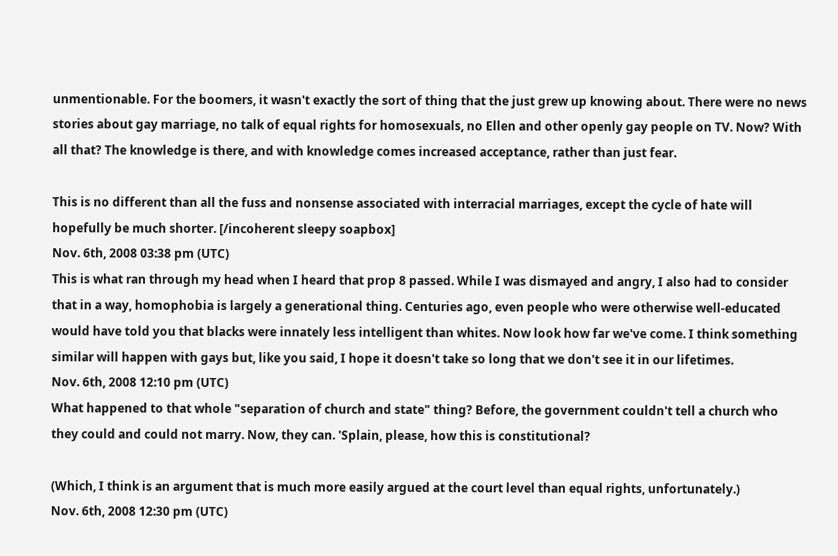unmentionable. For the boomers, it wasn't exactly the sort of thing that the just grew up knowing about. There were no news stories about gay marriage, no talk of equal rights for homosexuals, no Ellen and other openly gay people on TV. Now? With all that? The knowledge is there, and with knowledge comes increased acceptance, rather than just fear.

This is no different than all the fuss and nonsense associated with interracial marriages, except the cycle of hate will hopefully be much shorter. [/incoherent sleepy soapbox]
Nov. 6th, 2008 03:38 pm (UTC)
This is what ran through my head when I heard that prop 8 passed. While I was dismayed and angry, I also had to consider that in a way, homophobia is largely a generational thing. Centuries ago, even people who were otherwise well-educated would have told you that blacks were innately less intelligent than whites. Now look how far we've come. I think something similar will happen with gays but, like you said, I hope it doesn't take so long that we don't see it in our lifetimes.
Nov. 6th, 2008 12:10 pm (UTC)
What happened to that whole "separation of church and state" thing? Before, the government couldn't tell a church who they could and could not marry. Now, they can. 'Splain, please, how this is constitutional?

(Which, I think is an argument that is much more easily argued at the court level than equal rights, unfortunately.)
Nov. 6th, 2008 12:30 pm (UTC)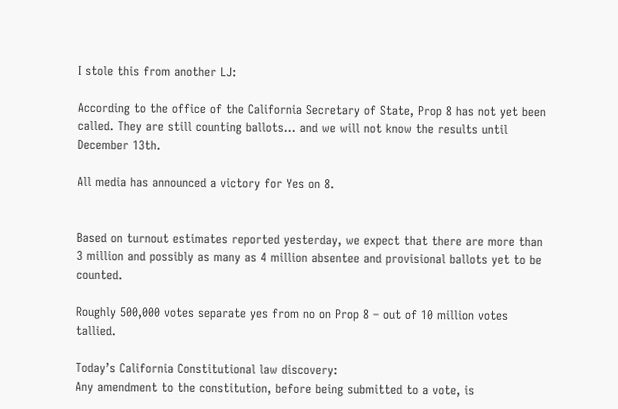I stole this from another LJ:

According to the office of the California Secretary of State, Prop 8 has not yet been called. They are still counting ballots... and we will not know the results until December 13th.

All media has announced a victory for Yes on 8.


Based on turnout estimates reported yesterday, we expect that there are more than 3 million and possibly as many as 4 million absentee and provisional ballots yet to be counted.

Roughly 500,000 votes separate yes from no on Prop 8 – out of 10 million votes tallied.

Today’s California Constitutional law discovery:
Any amendment to the constitution, before being submitted to a vote, is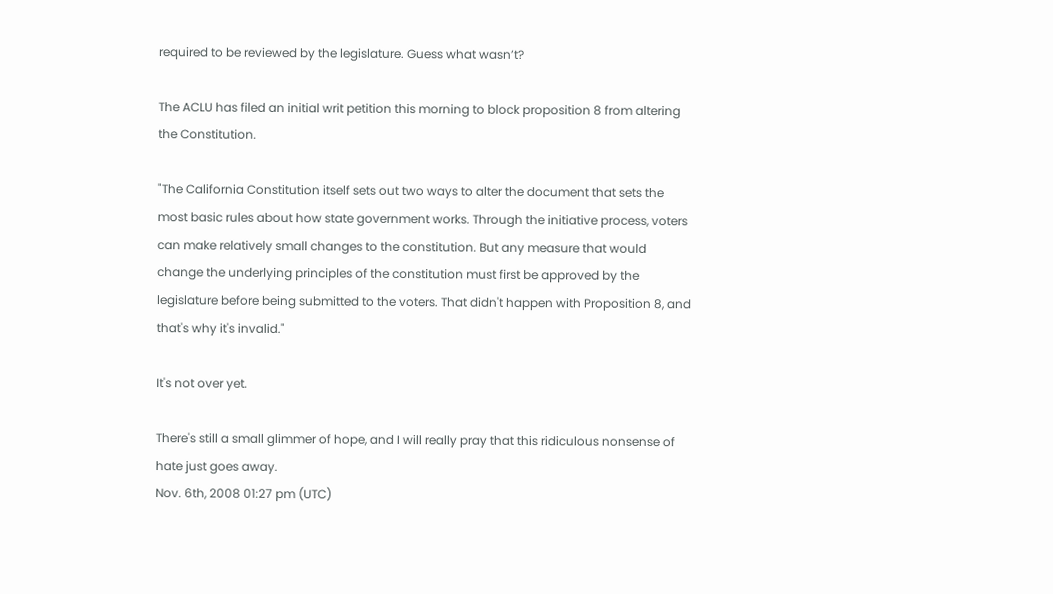required to be reviewed by the legislature. Guess what wasn’t?

The ACLU has filed an initial writ petition this morning to block proposition 8 from altering the Constitution.

"The California Constitution itself sets out two ways to alter the document that sets the most basic rules about how state government works. Through the initiative process, voters can make relatively small changes to the constitution. But any measure that would change the underlying principles of the constitution must first be approved by the legislature before being submitted to the voters. That didn't happen with Proposition 8, and that's why it's invalid."

It's not over yet.

There's still a small glimmer of hope, and I will really pray that this ridiculous nonsense of hate just goes away.
Nov. 6th, 2008 01:27 pm (UTC)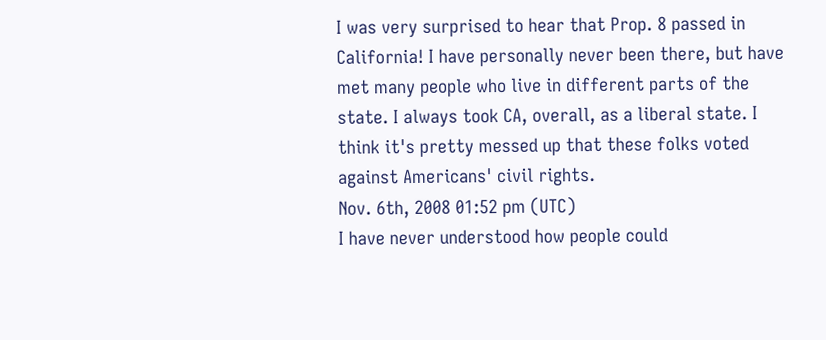I was very surprised to hear that Prop. 8 passed in California! I have personally never been there, but have met many people who live in different parts of the state. I always took CA, overall, as a liberal state. I think it's pretty messed up that these folks voted against Americans' civil rights.
Nov. 6th, 2008 01:52 pm (UTC)
I have never understood how people could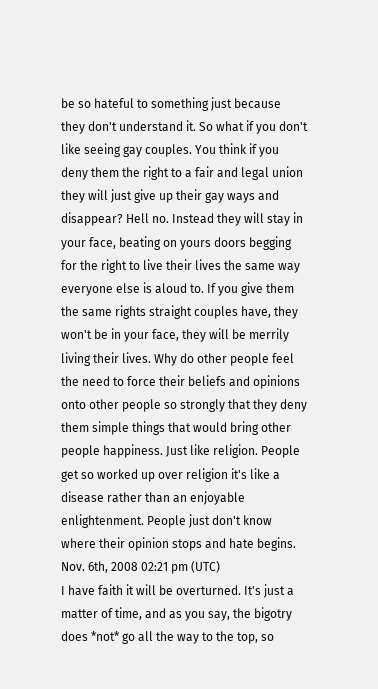be so hateful to something just because they don't understand it. So what if you don't like seeing gay couples. You think if you deny them the right to a fair and legal union they will just give up their gay ways and disappear? Hell no. Instead they will stay in your face, beating on yours doors begging for the right to live their lives the same way everyone else is aloud to. If you give them the same rights straight couples have, they won't be in your face, they will be merrily living their lives. Why do other people feel the need to force their beliefs and opinions onto other people so strongly that they deny them simple things that would bring other people happiness. Just like religion. People get so worked up over religion it's like a disease rather than an enjoyable enlightenment. People just don't know where their opinion stops and hate begins.
Nov. 6th, 2008 02:21 pm (UTC)
I have faith it will be overturned. It's just a matter of time, and as you say, the bigotry does *not* go all the way to the top, so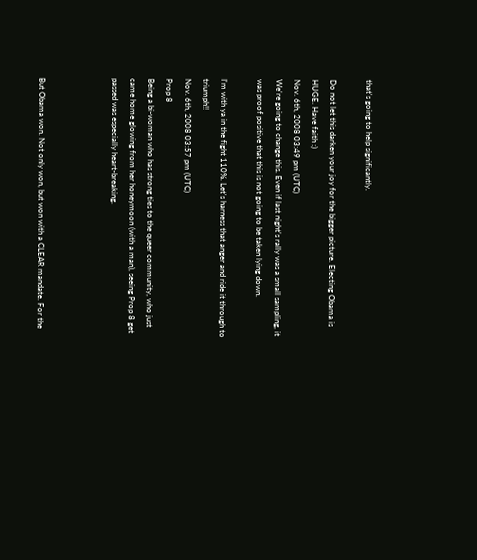that's going to help significantly.

Do not let this darken your joy for the bigger picture. Electing Obama is HUGE. Have faith :)
Nov. 6th, 2008 03:49 pm (UTC)
We're going to change this. Even if last night's rally was a small sampling, it was proof positive that this is not going to be taken lying down.

I'm with ya in the fight 110%. Let's harness that anger and ride it through to triumph!!
Nov. 6th, 2008 03:57 pm (UTC)
Prop 8
Being a bi-woman who has strong ties to the queer community, who just came home glowing from her honeymoon (with a man), seeing Prop 8 get passed was especially heart-breaking.



But Obama won. Not only won, but won with a CLEAR mandate. For the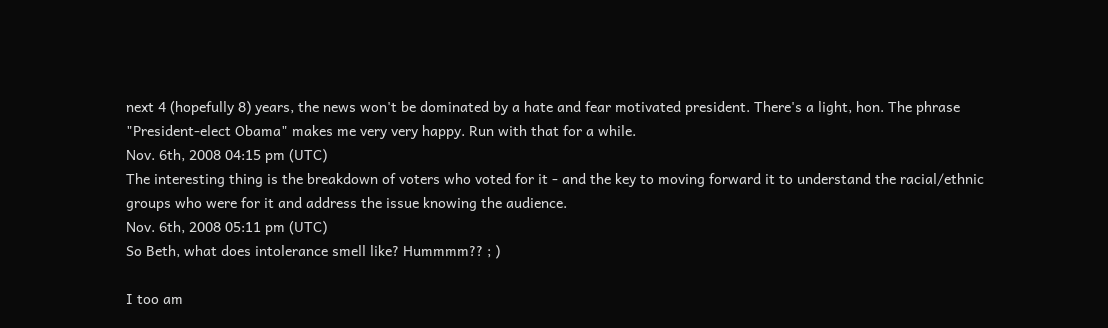next 4 (hopefully 8) years, the news won't be dominated by a hate and fear motivated president. There's a light, hon. The phrase "President-elect Obama" makes me very very happy. Run with that for a while.
Nov. 6th, 2008 04:15 pm (UTC)
The interesting thing is the breakdown of voters who voted for it - and the key to moving forward it to understand the racial/ethnic groups who were for it and address the issue knowing the audience.
Nov. 6th, 2008 05:11 pm (UTC)
So Beth, what does intolerance smell like? Hummmm?? ; )

I too am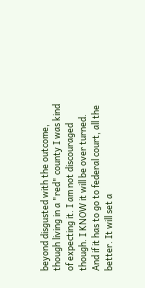beyond disgusted with the outcome, though living in a "red" county I was kind of expecting it. I am not discouraged though. I KNOW it will be over turned. And if it has to go to federal court, all the better. It will set a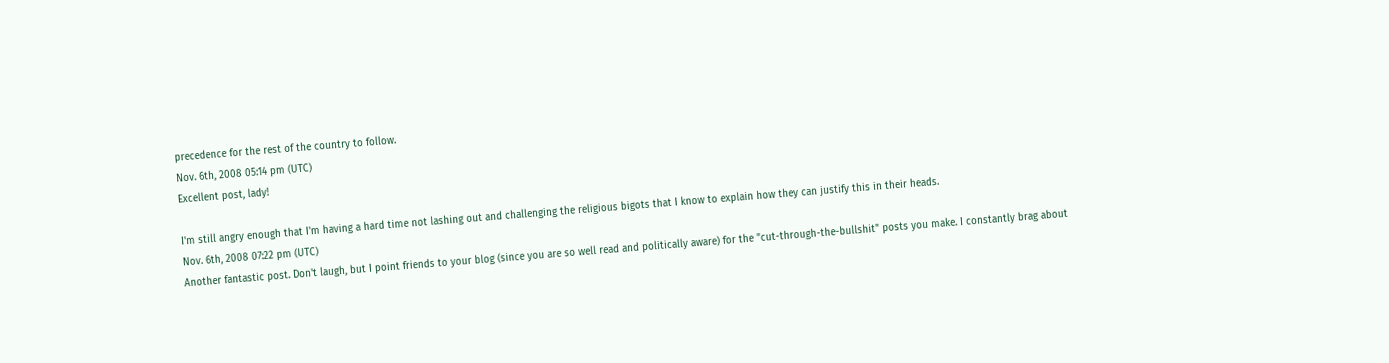precedence for the rest of the country to follow.
Nov. 6th, 2008 05:14 pm (UTC)
Excellent post, lady!

I'm still angry enough that I'm having a hard time not lashing out and challenging the religious bigots that I know to explain how they can justify this in their heads.
Nov. 6th, 2008 07:22 pm (UTC)
Another fantastic post. Don't laugh, but I point friends to your blog (since you are so well read and politically aware) for the "cut-through-the-bullshit" posts you make. I constantly brag about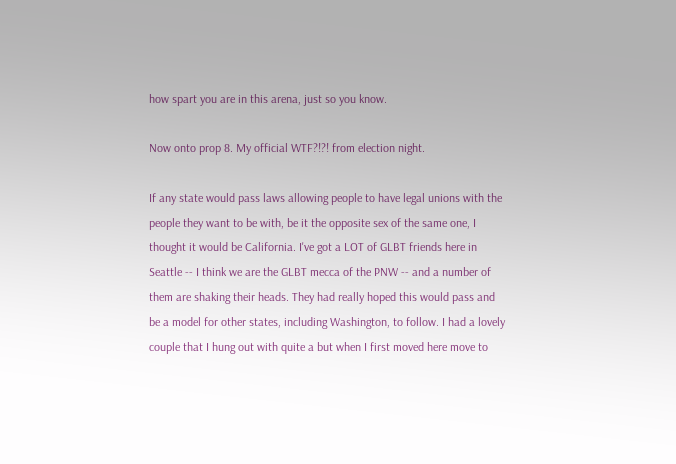how spart you are in this arena, just so you know.

Now onto prop 8. My official WTF?!?! from election night.

If any state would pass laws allowing people to have legal unions with the people they want to be with, be it the opposite sex of the same one, I thought it would be California. I've got a LOT of GLBT friends here in Seattle -- I think we are the GLBT mecca of the PNW -- and a number of them are shaking their heads. They had really hoped this would pass and be a model for other states, including Washington, to follow. I had a lovely couple that I hung out with quite a but when I first moved here move to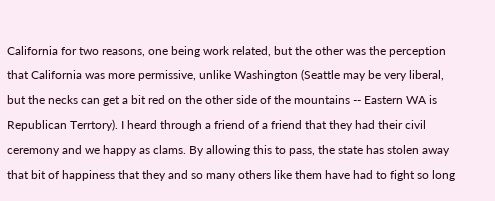California for two reasons, one being work related, but the other was the perception that California was more permissive, unlike Washington (Seattle may be very liberal, but the necks can get a bit red on the other side of the mountains -- Eastern WA is Republican Terrtory). I heard through a friend of a friend that they had their civil ceremony and we happy as clams. By allowing this to pass, the state has stolen away that bit of happiness that they and so many others like them have had to fight so long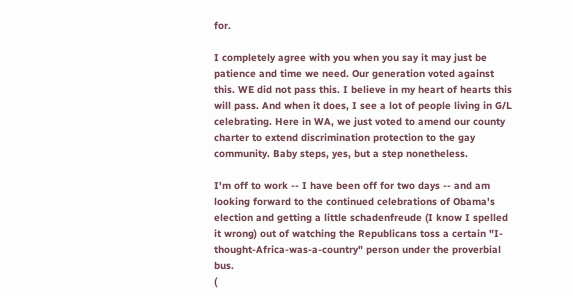for.

I completely agree with you when you say it may just be patience and time we need. Our generation voted against this. WE did not pass this. I believe in my heart of hearts this will pass. And when it does, I see a lot of people living in G/L celebrating. Here in WA, we just voted to amend our county charter to extend discrimination protection to the gay community. Baby steps, yes, but a step nonetheless.

I'm off to work -- I have been off for two days -- and am looking forward to the continued celebrations of Obama's election and getting a little schadenfreude (I know I spelled it wrong) out of watching the Republicans toss a certain "I-thought-Africa-was-a-country" person under the proverbial bus.
(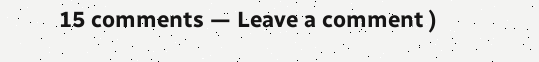15 comments — Leave a comment )